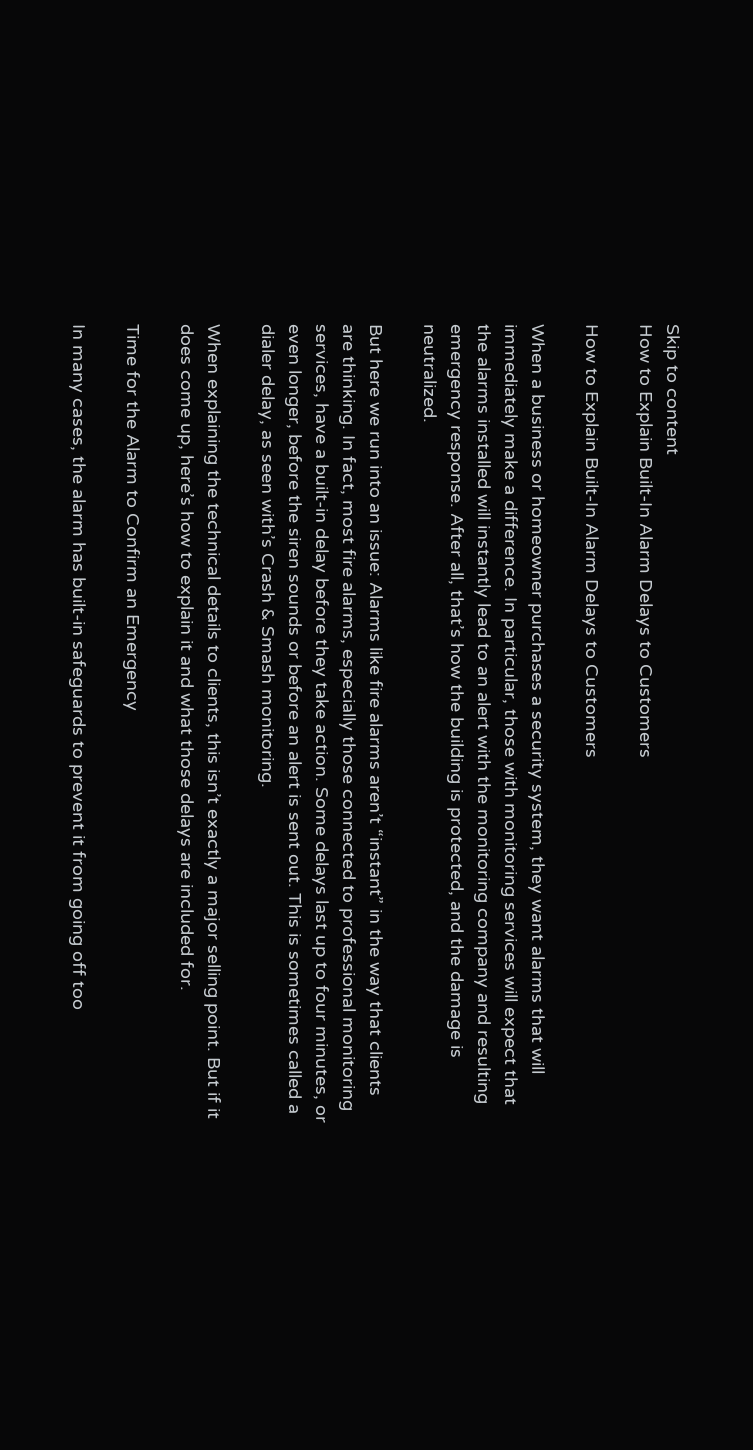Skip to content
How to Explain Built-In Alarm Delays to Customers

How to Explain Built-In Alarm Delays to Customers

When a business or homeowner purchases a security system, they want alarms that will immediately make a difference. In particular, those with monitoring services will expect that the alarms installed will instantly lead to an alert with the monitoring company and resulting emergency response. After all, that’s how the building is protected, and the damage is neutralized.

But here we run into an issue: Alarms like fire alarms aren’t “instant” in the way that clients are thinking. In fact, most fire alarms, especially those connected to professional monitoring services, have a built-in delay before they take action. Some delays last up to four minutes, or even longer, before the siren sounds or before an alert is sent out. This is sometimes called a dialer delay, as seen with’s Crash & Smash monitoring.

When explaining the technical details to clients, this isn’t exactly a major selling point. But if it does come up, here’s how to explain it and what those delays are included for.

Time for the Alarm to Confirm an Emergency

In many cases, the alarm has built-in safeguards to prevent it from going off too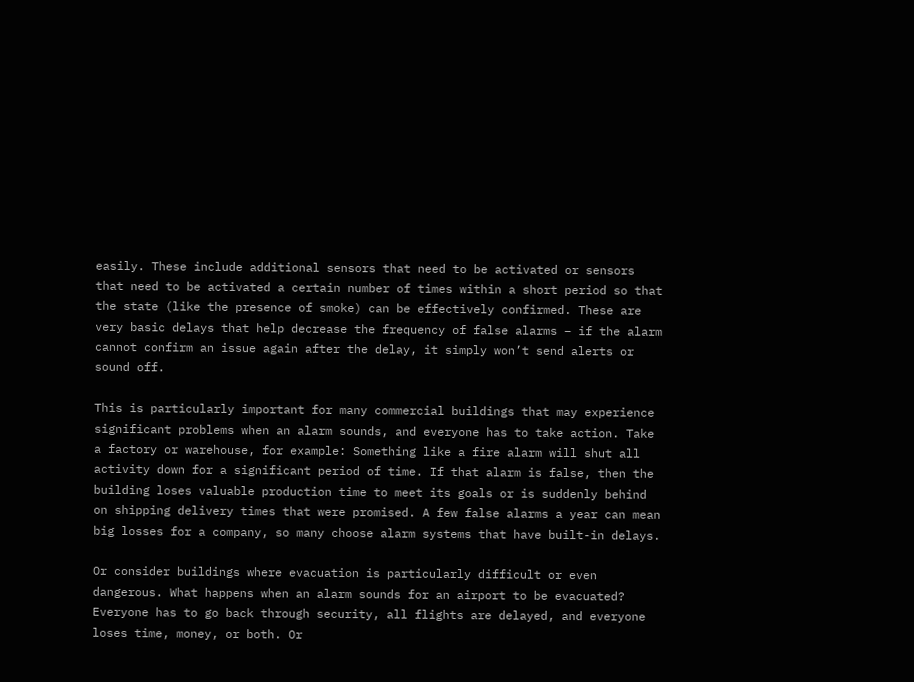easily. These include additional sensors that need to be activated or sensors that need to be activated a certain number of times within a short period so that the state (like the presence of smoke) can be effectively confirmed. These are very basic delays that help decrease the frequency of false alarms – if the alarm cannot confirm an issue again after the delay, it simply won’t send alerts or sound off.

This is particularly important for many commercial buildings that may experience significant problems when an alarm sounds, and everyone has to take action. Take a factory or warehouse, for example: Something like a fire alarm will shut all activity down for a significant period of time. If that alarm is false, then the building loses valuable production time to meet its goals or is suddenly behind on shipping delivery times that were promised. A few false alarms a year can mean big losses for a company, so many choose alarm systems that have built-in delays.

Or consider buildings where evacuation is particularly difficult or even dangerous. What happens when an alarm sounds for an airport to be evacuated? Everyone has to go back through security, all flights are delayed, and everyone loses time, money, or both. Or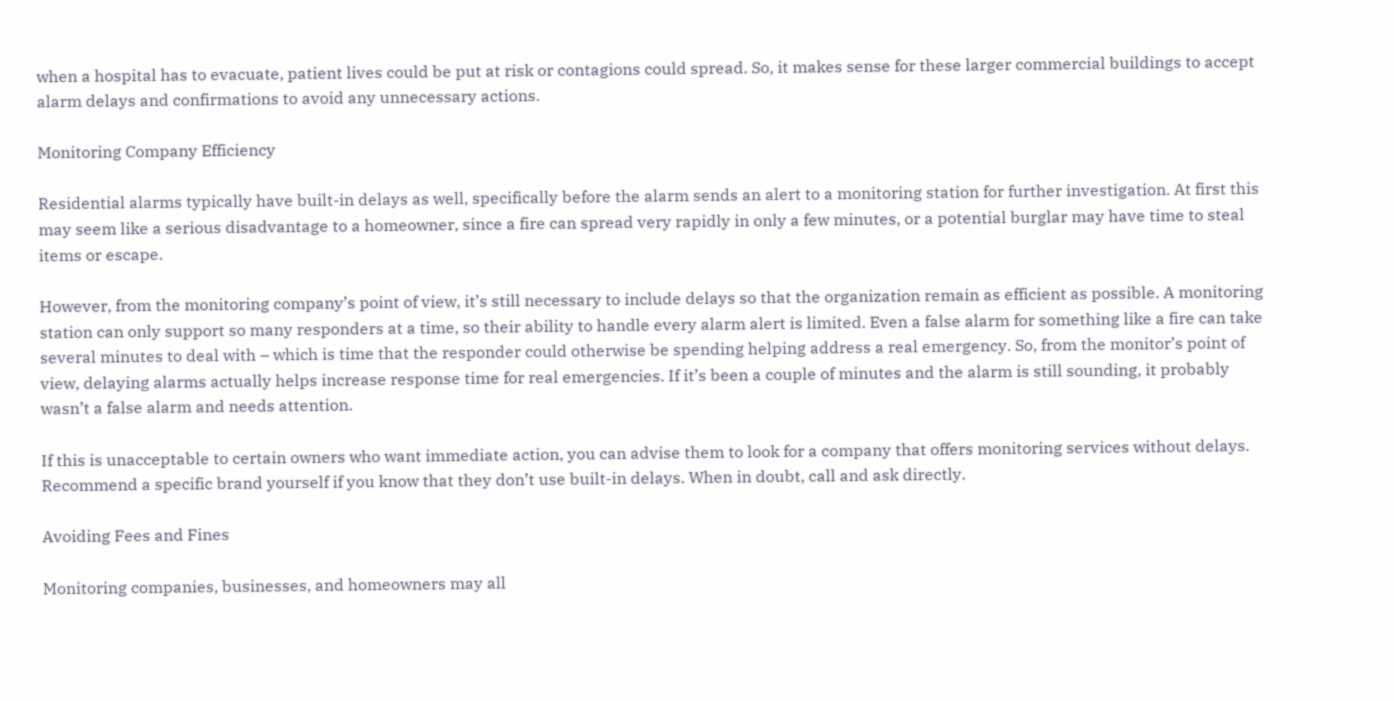when a hospital has to evacuate, patient lives could be put at risk or contagions could spread. So, it makes sense for these larger commercial buildings to accept alarm delays and confirmations to avoid any unnecessary actions.

Monitoring Company Efficiency

Residential alarms typically have built-in delays as well, specifically before the alarm sends an alert to a monitoring station for further investigation. At first this may seem like a serious disadvantage to a homeowner, since a fire can spread very rapidly in only a few minutes, or a potential burglar may have time to steal items or escape.

However, from the monitoring company’s point of view, it’s still necessary to include delays so that the organization remain as efficient as possible. A monitoring station can only support so many responders at a time, so their ability to handle every alarm alert is limited. Even a false alarm for something like a fire can take several minutes to deal with – which is time that the responder could otherwise be spending helping address a real emergency. So, from the monitor’s point of view, delaying alarms actually helps increase response time for real emergencies. If it’s been a couple of minutes and the alarm is still sounding, it probably wasn’t a false alarm and needs attention.

If this is unacceptable to certain owners who want immediate action, you can advise them to look for a company that offers monitoring services without delays. Recommend a specific brand yourself if you know that they don’t use built-in delays. When in doubt, call and ask directly.

Avoiding Fees and Fines

Monitoring companies, businesses, and homeowners may all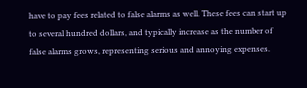have to pay fees related to false alarms as well. These fees can start up to several hundred dollars, and typically increase as the number of false alarms grows, representing serious and annoying expenses.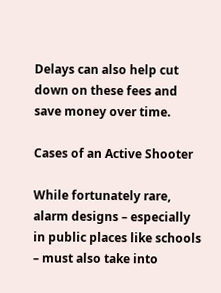Delays can also help cut down on these fees and save money over time.

Cases of an Active Shooter

While fortunately rare, alarm designs – especially in public places like schools – must also take into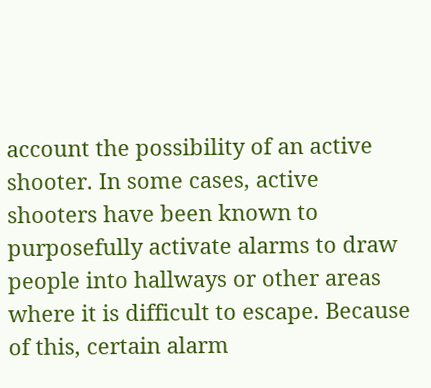account the possibility of an active shooter. In some cases, active shooters have been known to purposefully activate alarms to draw people into hallways or other areas where it is difficult to escape. Because of this, certain alarm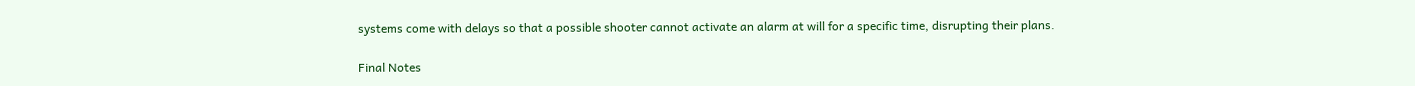systems come with delays so that a possible shooter cannot activate an alarm at will for a specific time, disrupting their plans.

Final Notes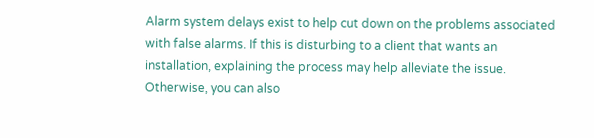Alarm system delays exist to help cut down on the problems associated with false alarms. If this is disturbing to a client that wants an installation, explaining the process may help alleviate the issue. Otherwise, you can also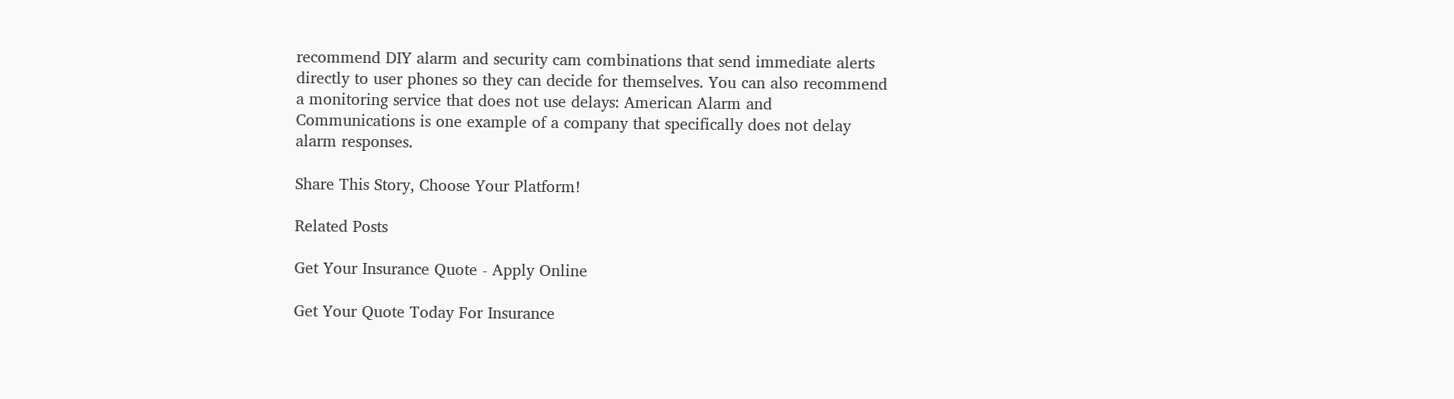recommend DIY alarm and security cam combinations that send immediate alerts directly to user phones so they can decide for themselves. You can also recommend a monitoring service that does not use delays: American Alarm and Communications is one example of a company that specifically does not delay alarm responses.

Share This Story, Choose Your Platform!

Related Posts

Get Your Insurance Quote - Apply Online

Get Your Quote Today For Insurance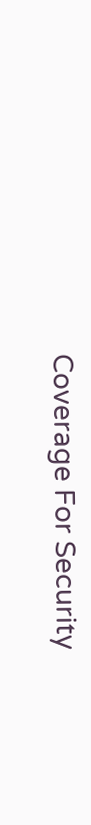Coverage For Security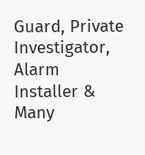Guard, Private Investigator, Alarm Installer & Many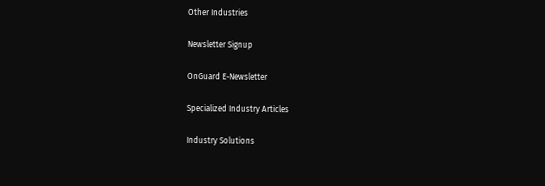Other Industries

Newsletter Signup

OnGuard E-Newsletter

Specialized Industry Articles

Industry Solutions